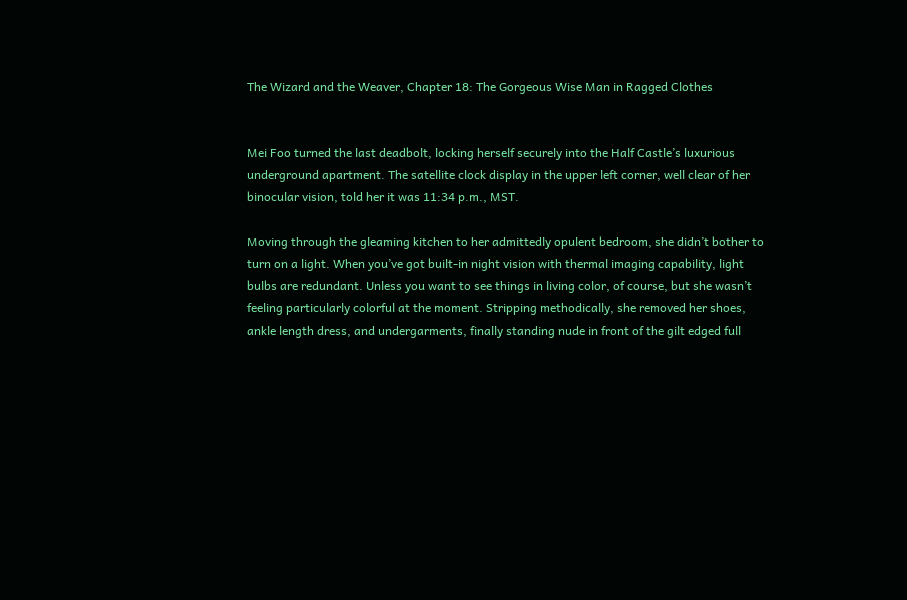The Wizard and the Weaver, Chapter 18: The Gorgeous Wise Man in Ragged Clothes


Mei Foo turned the last deadbolt, locking herself securely into the Half Castle’s luxurious underground apartment. The satellite clock display in the upper left corner, well clear of her binocular vision, told her it was 11:34 p.m., MST.

Moving through the gleaming kitchen to her admittedly opulent bedroom, she didn’t bother to turn on a light. When you’ve got built-in night vision with thermal imaging capability, light bulbs are redundant. Unless you want to see things in living color, of course, but she wasn’t feeling particularly colorful at the moment. Stripping methodically, she removed her shoes, ankle length dress, and undergarments, finally standing nude in front of the gilt edged full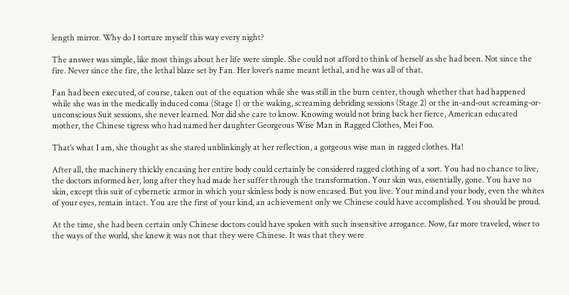length mirror. Why do I torture myself this way every night?

The answer was simple, like most things about her life were simple. She could not afford to think of herself as she had been. Not since the fire. Never since the fire, the lethal blaze set by Fan. Her lover’s name meant lethal, and he was all of that.

Fan had been executed, of course, taken out of the equation while she was still in the burn center, though whether that had happened while she was in the medically induced coma (Stage 1) or the waking, screaming debriding sessions (Stage 2) or the in-and-out screaming-or-unconscious Suit sessions, she never learned. Nor did she care to know. Knowing would not bring back her fierce, American educated mother, the Chinese tigress who had named her daughter Georgeous Wise Man in Ragged Clothes, Mei Foo.

That’s what I am, she thought as she stared unblinkingly at her reflection, a gorgeous wise man in ragged clothes. Ha!

After all, the machinery thickly encasing her entire body could certainly be considered ragged clothing of a sort. You had no chance to live, the doctors informed her, long after they had made her suffer through the transformation. Your skin was, essentially, gone. You have no skin, except this suit of cybernetic armor in which your skinless body is now encased. But you live. Your mind and your body, even the whites of your eyes, remain intact. You are the first of your kind, an achievement only we Chinese could have accomplished. You should be proud.

At the time, she had been certain only Chinese doctors could have spoken with such insensitive arrogance. Now, far more traveled, wiser to the ways of the world, she knew it was not that they were Chinese. It was that they were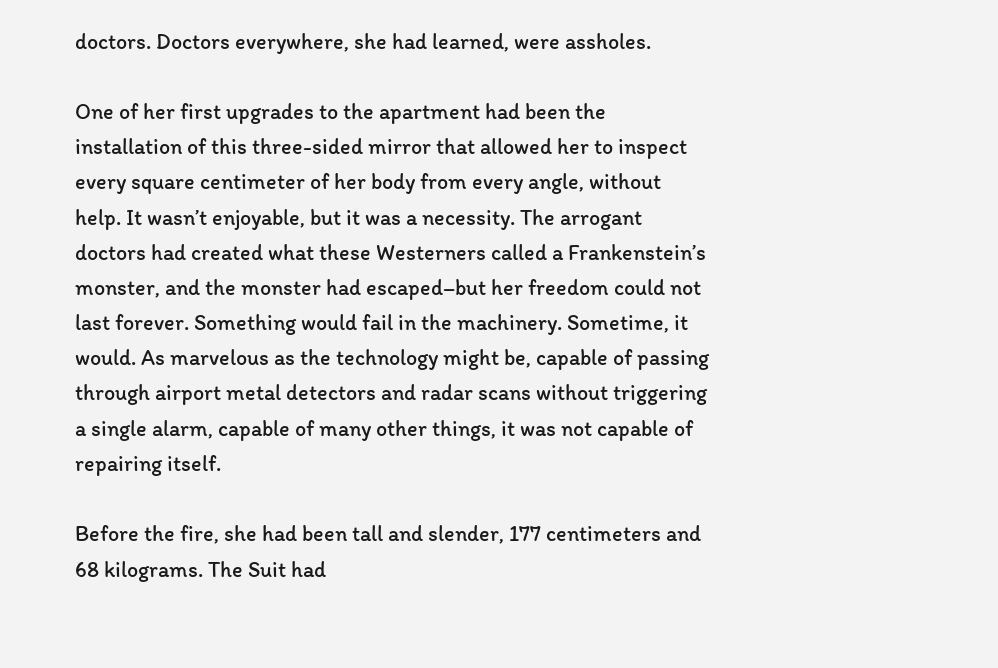doctors. Doctors everywhere, she had learned, were assholes.

One of her first upgrades to the apartment had been the installation of this three-sided mirror that allowed her to inspect every square centimeter of her body from every angle, without help. It wasn’t enjoyable, but it was a necessity. The arrogant doctors had created what these Westerners called a Frankenstein’s monster, and the monster had escaped–but her freedom could not last forever. Something would fail in the machinery. Sometime, it would. As marvelous as the technology might be, capable of passing through airport metal detectors and radar scans without triggering a single alarm, capable of many other things, it was not capable of repairing itself.

Before the fire, she had been tall and slender, 177 centimeters and 68 kilograms. The Suit had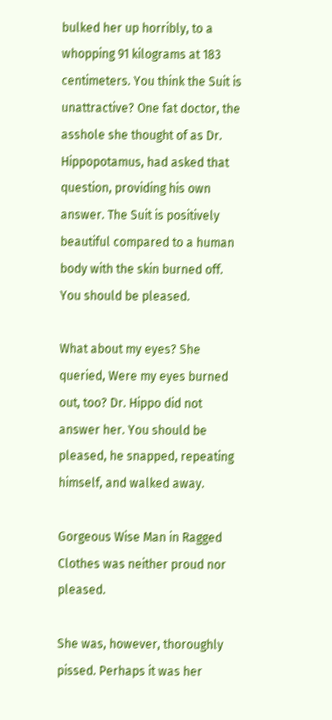bulked her up horribly, to a whopping 91 kilograms at 183 centimeters. You think the Suit is unattractive? One fat doctor, the asshole she thought of as Dr. Hippopotamus, had asked that question, providing his own answer. The Suit is positively beautiful compared to a human body with the skin burned off. You should be pleased.

What about my eyes? She queried, Were my eyes burned out, too? Dr. Hippo did not answer her. You should be pleased, he snapped, repeating himself, and walked away.

Gorgeous Wise Man in Ragged Clothes was neither proud nor pleased.

She was, however, thoroughly pissed. Perhaps it was her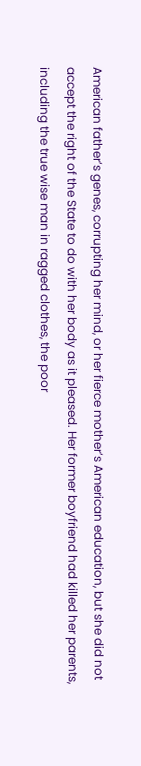American father’s genes, corrupting her mind, or her fierce mother’s American education, but she did not accept the right of the State to do with her body as it pleased. Her former boyfriend had killed her parents, including the true wise man in ragged clothes, the poor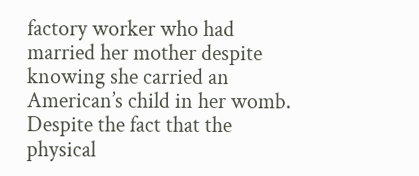factory worker who had married her mother despite knowing she carried an American’s child in her womb. Despite the fact that the physical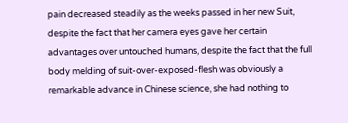pain decreased steadily as the weeks passed in her new Suit, despite the fact that her camera eyes gave her certain advantages over untouched humans, despite the fact that the full body melding of suit-over-exposed-flesh was obviously a remarkable advance in Chinese science, she had nothing to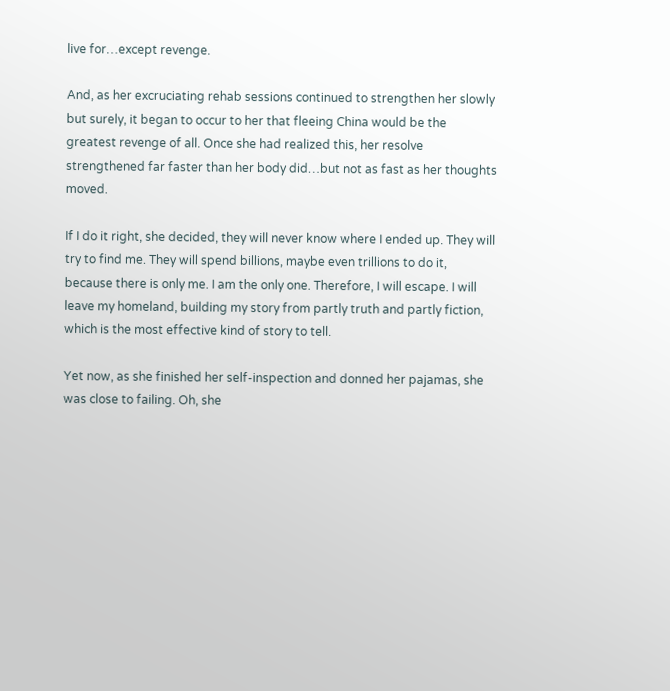live for…except revenge.

And, as her excruciating rehab sessions continued to strengthen her slowly but surely, it began to occur to her that fleeing China would be the greatest revenge of all. Once she had realized this, her resolve strengthened far faster than her body did…but not as fast as her thoughts moved.

If I do it right, she decided, they will never know where I ended up. They will try to find me. They will spend billions, maybe even trillions to do it, because there is only me. I am the only one. Therefore, I will escape. I will leave my homeland, building my story from partly truth and partly fiction, which is the most effective kind of story to tell.

Yet now, as she finished her self-inspection and donned her pajamas, she was close to failing. Oh, she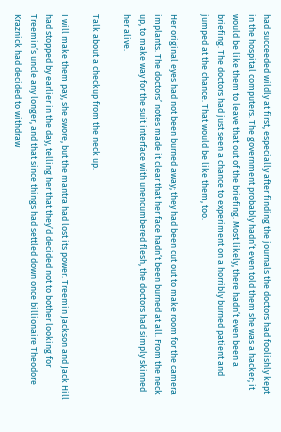had succeeded wildly at first, especially after finding the journals the doctors had foolishly kept in the hospital computers. The government probably hadn’t even told them she was a hacker; it would be like them to leave that out of the briefing. Most likely, there hadn’t even been a briefing. The doctors had just seen a chance to experiment on a horribly burned patient and jumped at the chance. That would be like them, too.

Her original eyes had not been burned away; they had been cut out to make room for the camera implants. The doctors’ notes made it clear that her face hadn’t been burned at all. From the neck up, to make way for the suit interface with unencumbered flesh, the doctors had simply skinned her alive.

Talk about a checkup from the neck up.

I will make them pay, she swore, but the mantra had lost its power. Treemin Jackson and Jack Hill had stopped by earlier in the day, telling her that they’d decided not to bother looking for Treemin’s uncle any longer, and that since things had settled down once billionaire Theodore Kraznick had decided to withdraw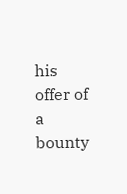his offer of a bounty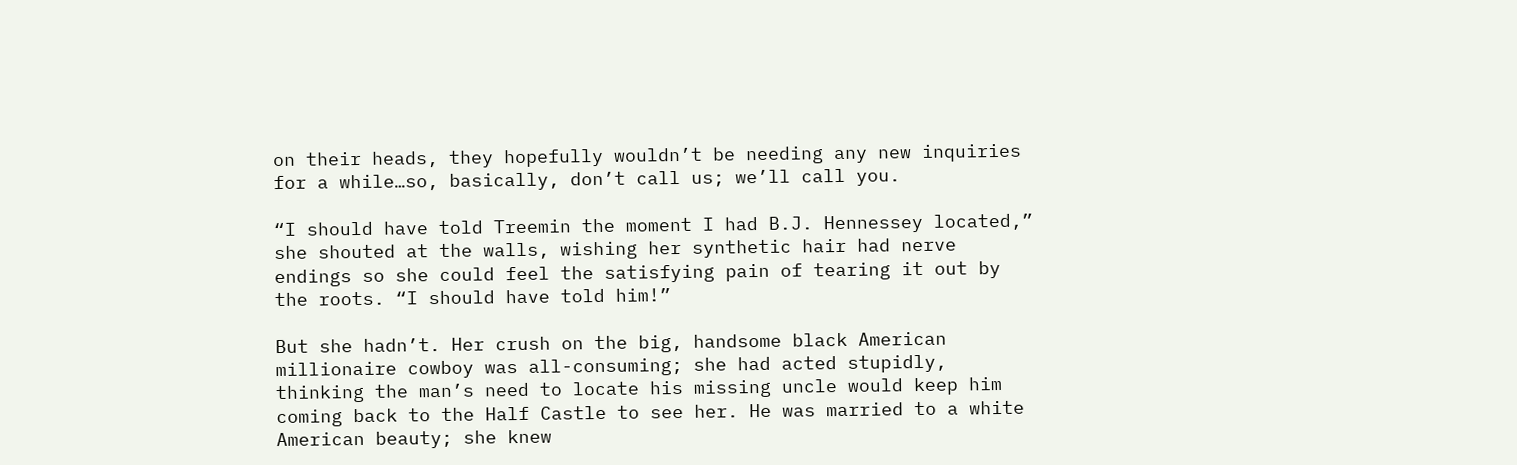on their heads, they hopefully wouldn’t be needing any new inquiries for a while…so, basically, don’t call us; we’ll call you.

“I should have told Treemin the moment I had B.J. Hennessey located,” she shouted at the walls, wishing her synthetic hair had nerve endings so she could feel the satisfying pain of tearing it out by the roots. “I should have told him!”

But she hadn’t. Her crush on the big, handsome black American millionaire cowboy was all-consuming; she had acted stupidly, thinking the man’s need to locate his missing uncle would keep him coming back to the Half Castle to see her. He was married to a white American beauty; she knew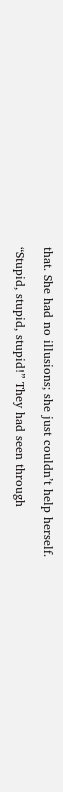that. She had no illusions; she just couldn’t help herself.

“Stupid, stupid, stupid!” They had seen through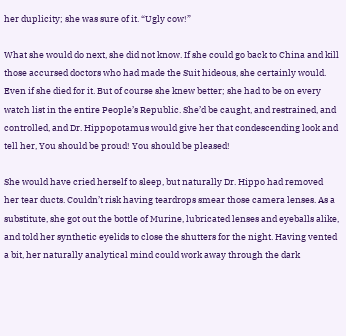her duplicity; she was sure of it. “Ugly cow!”

What she would do next, she did not know. If she could go back to China and kill those accursed doctors who had made the Suit hideous, she certainly would. Even if she died for it. But of course she knew better; she had to be on every watch list in the entire People’s Republic. She’d be caught, and restrained, and controlled, and Dr. Hippopotamus would give her that condescending look and tell her, You should be proud! You should be pleased!

She would have cried herself to sleep, but naturally Dr. Hippo had removed her tear ducts. Couldn’t risk having teardrops smear those camera lenses. As a substitute, she got out the bottle of Murine, lubricated lenses and eyeballs alike, and told her synthetic eyelids to close the shutters for the night. Having vented a bit, her naturally analytical mind could work away through the dark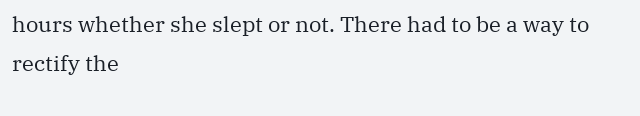hours whether she slept or not. There had to be a way to rectify the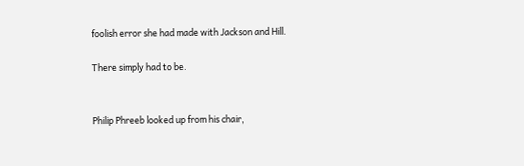foolish error she had made with Jackson and Hill.

There simply had to be.


Philip Phreeb looked up from his chair,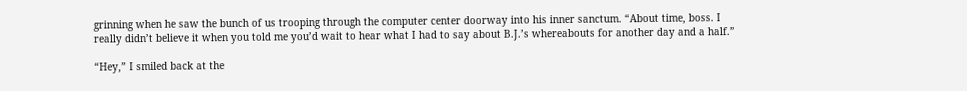grinning when he saw the bunch of us trooping through the computer center doorway into his inner sanctum. “About time, boss. I really didn’t believe it when you told me you’d wait to hear what I had to say about B.J.’s whereabouts for another day and a half.”

“Hey,” I smiled back at the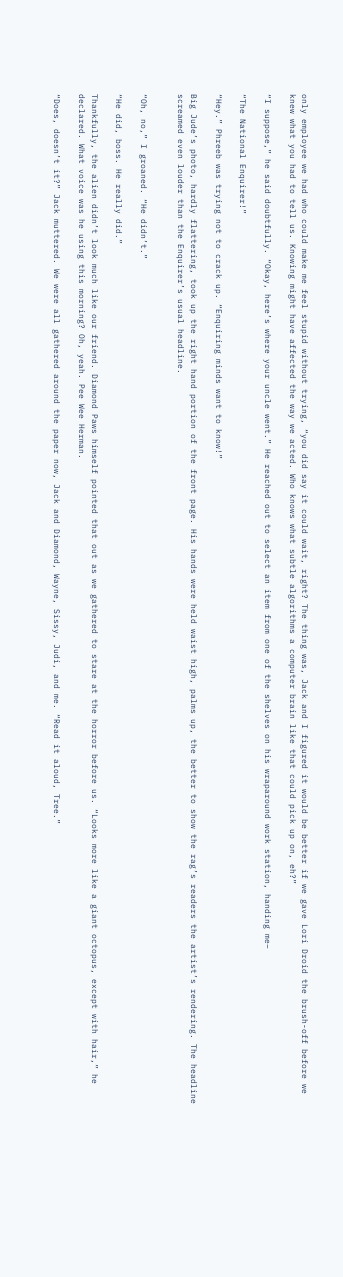only employee we had who could make me feel stupid without trying, “you did say it could wait, right? The thing was, Jack and I figured it would be better if we gave Lori Droid the brush-off before we knew what you had to tell us. Knowing might have affected the way we acted. Who knows what subtle algorithms a computer brain like that could pick up on, eh?”

“I suppose,” he said doubtfully. “Okay, here’s where your uncle went.” He reached out to select an item from one of the shelves on his wraparound work station, handing me–

“The National Enquirer!”

“Hey.” Phreeb was trying not to crack up. “Enquiring minds want to know!”

Big Jude’s photo, hardly flattering, took up the right hand portion of the front page. His hands were held waist high, palms up, the better to show the rag’s readers the artist’s rendering. The headline screamed even louder than the Enquirer’s usual headline.


“Oh, no,” I groaned. “He didn’t.”

“He did, boss. He really did.”

Thankfully, the alien didn’t look much like our friend. Diamond Paws himself pointed that out as we gathered to stare at the horror before us. “Looks more like a giant octopus, except with hair,” he declared. What voice was he using this morning? Oh, yeah. Pee Wee Herman.

“Does, doesn’t it?” Jack muttered. We were all gathered around the paper now, Jack and Diamond, Wayne, Sissy, Judi, and me. “Read it aloud, Tree.”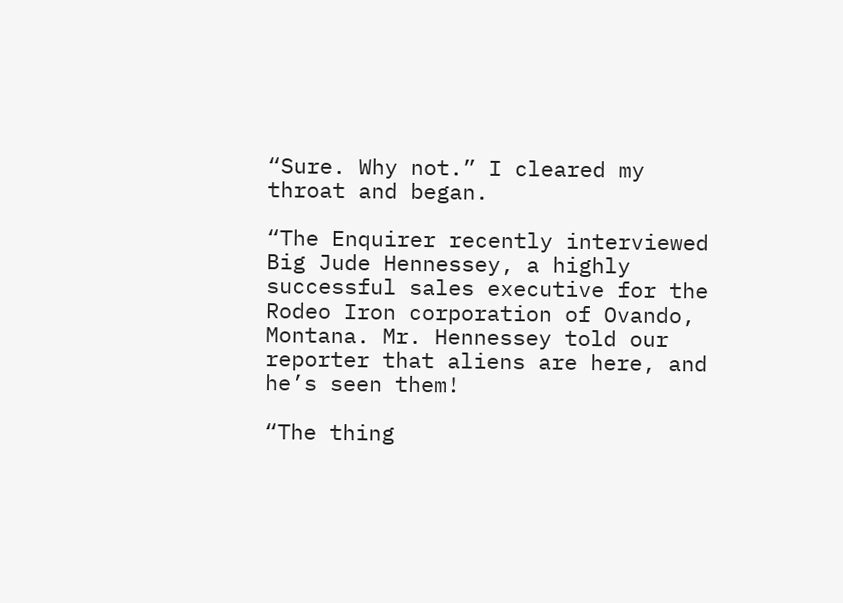“Sure. Why not.” I cleared my throat and began.

“The Enquirer recently interviewed Big Jude Hennessey, a highly successful sales executive for the Rodeo Iron corporation of Ovando, Montana. Mr. Hennessey told our reporter that aliens are here, and he’s seen them!

“The thing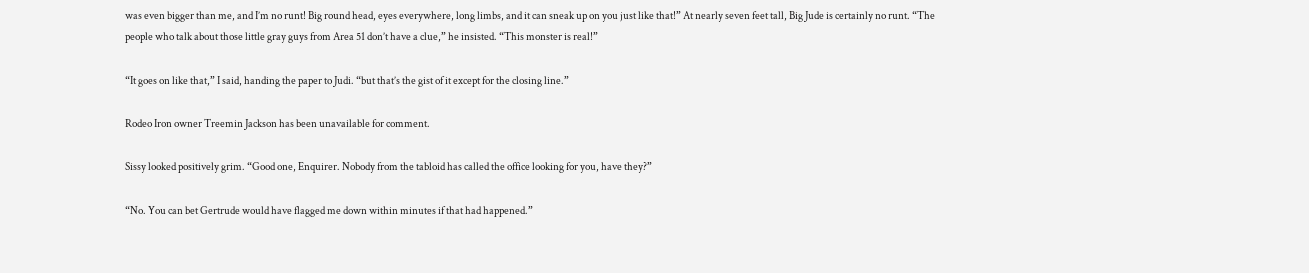was even bigger than me, and I’m no runt! Big round head, eyes everywhere, long limbs, and it can sneak up on you just like that!” At nearly seven feet tall, Big Jude is certainly no runt. “The people who talk about those little gray guys from Area 51 don’t have a clue,” he insisted. “This monster is real!”

“It goes on like that,” I said, handing the paper to Judi. “but that’s the gist of it except for the closing line.”

Rodeo Iron owner Treemin Jackson has been unavailable for comment.

Sissy looked positively grim. “Good one, Enquirer. Nobody from the tabloid has called the office looking for you, have they?”

“No. You can bet Gertrude would have flagged me down within minutes if that had happened.”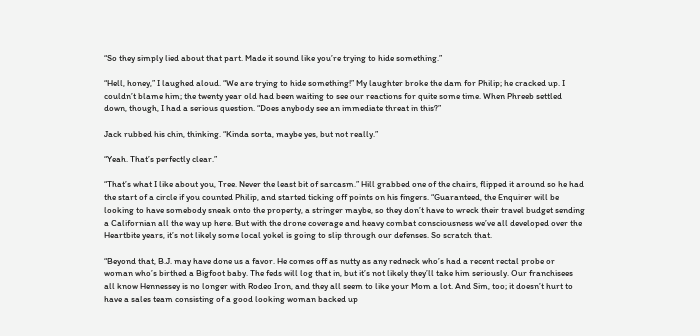“So they simply lied about that part. Made it sound like you’re trying to hide something.”

“Hell, honey,” I laughed aloud. “We are trying to hide something!” My laughter broke the dam for Philip; he cracked up. I couldn’t blame him; the twenty year old had been waiting to see our reactions for quite some time. When Phreeb settled down, though, I had a serious question. “Does anybody see an immediate threat in this?”

Jack rubbed his chin, thinking. “Kinda sorta, maybe yes, but not really.”

“Yeah. That’s perfectly clear.”

“That’s what I like about you, Tree. Never the least bit of sarcasm.” Hill grabbed one of the chairs, flipped it around so he had the start of a circle if you counted Philip, and started ticking off points on his fingers. “Guaranteed, the Enquirer will be looking to have somebody sneak onto the property, a stringer maybe, so they don’t have to wreck their travel budget sending a Californian all the way up here. But with the drone coverage and heavy combat consciousness we’ve all developed over the Heartbite years, it’s not likely some local yokel is going to slip through our defenses. So scratch that.

“Beyond that, B.J. may have done us a favor. He comes off as nutty as any redneck who’s had a recent rectal probe or woman who’s birthed a Bigfoot baby. The feds will log that in, but it’s not likely they’ll take him seriously. Our franchisees all know Hennessey is no longer with Rodeo Iron, and they all seem to like your Mom a lot. And Sim, too; it doesn’t hurt to have a sales team consisting of a good looking woman backed up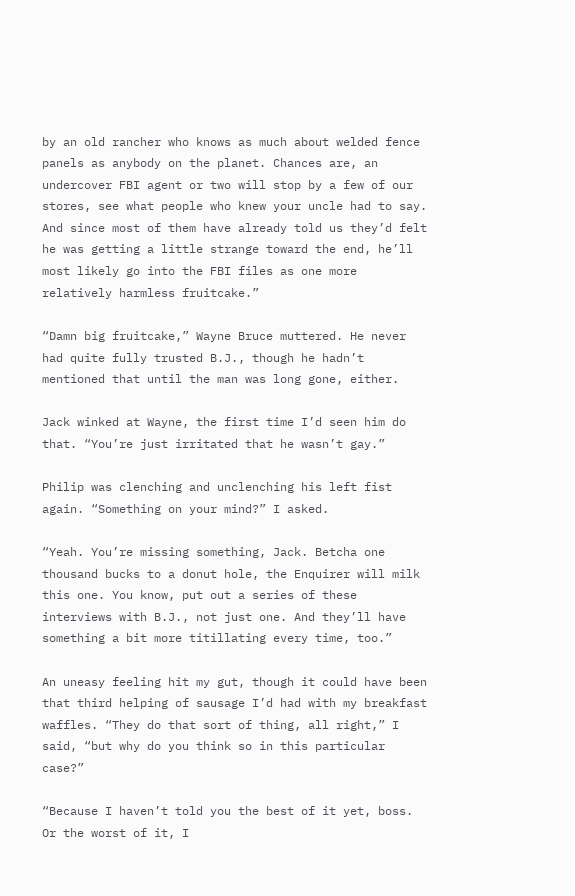by an old rancher who knows as much about welded fence panels as anybody on the planet. Chances are, an undercover FBI agent or two will stop by a few of our stores, see what people who knew your uncle had to say. And since most of them have already told us they’d felt he was getting a little strange toward the end, he’ll most likely go into the FBI files as one more relatively harmless fruitcake.”

“Damn big fruitcake,” Wayne Bruce muttered. He never had quite fully trusted B.J., though he hadn’t mentioned that until the man was long gone, either.

Jack winked at Wayne, the first time I’d seen him do that. “You’re just irritated that he wasn’t gay.”

Philip was clenching and unclenching his left fist again. “Something on your mind?” I asked.

“Yeah. You’re missing something, Jack. Betcha one thousand bucks to a donut hole, the Enquirer will milk this one. You know, put out a series of these interviews with B.J., not just one. And they’ll have something a bit more titillating every time, too.”

An uneasy feeling hit my gut, though it could have been that third helping of sausage I’d had with my breakfast waffles. “They do that sort of thing, all right,” I said, “but why do you think so in this particular case?”

“Because I haven’t told you the best of it yet, boss. Or the worst of it, I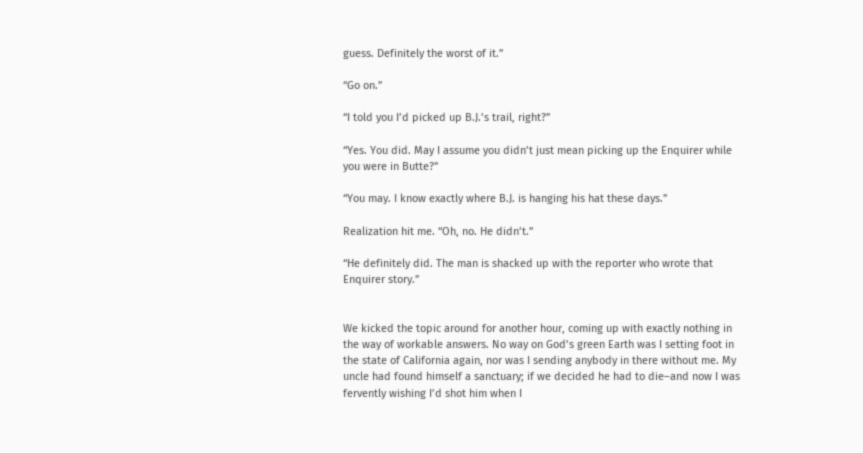guess. Definitely the worst of it.”

“Go on.”

“I told you I’d picked up B.J.’s trail, right?”

“Yes. You did. May I assume you didn’t just mean picking up the Enquirer while you were in Butte?”

“You may. I know exactly where B.J. is hanging his hat these days.”

Realization hit me. “Oh, no. He didn’t.”

“He definitely did. The man is shacked up with the reporter who wrote that Enquirer story.”


We kicked the topic around for another hour, coming up with exactly nothing in the way of workable answers. No way on God’s green Earth was I setting foot in the state of California again, nor was I sending anybody in there without me. My uncle had found himself a sanctuary; if we decided he had to die–and now I was fervently wishing I’d shot him when I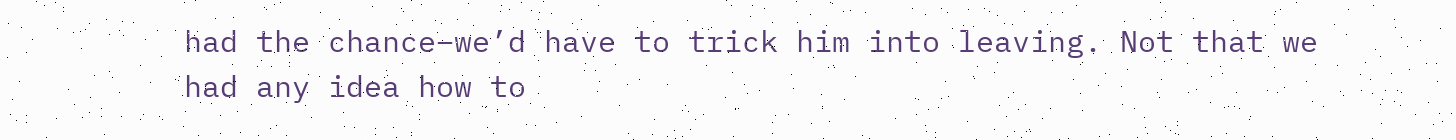had the chance–we’d have to trick him into leaving. Not that we had any idea how to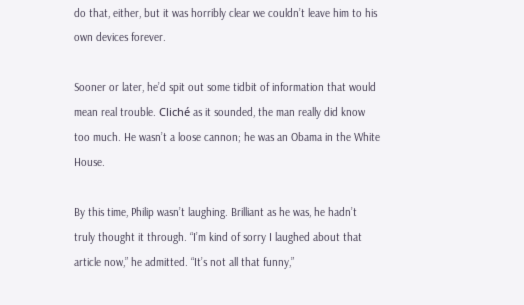do that, either, but it was horribly clear we couldn’t leave him to his own devices forever.

Sooner or later, he’d spit out some tidbit of information that would mean real trouble. Cliché as it sounded, the man really did know too much. He wasn’t a loose cannon; he was an Obama in the White House.

By this time, Philip wasn’t laughing. Brilliant as he was, he hadn’t truly thought it through. “I’m kind of sorry I laughed about that article now,” he admitted. “It’s not all that funny,”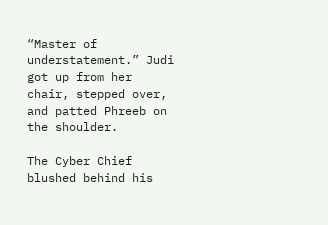“Master of understatement.” Judi got up from her chair, stepped over, and patted Phreeb on the shoulder.

The Cyber Chief blushed behind his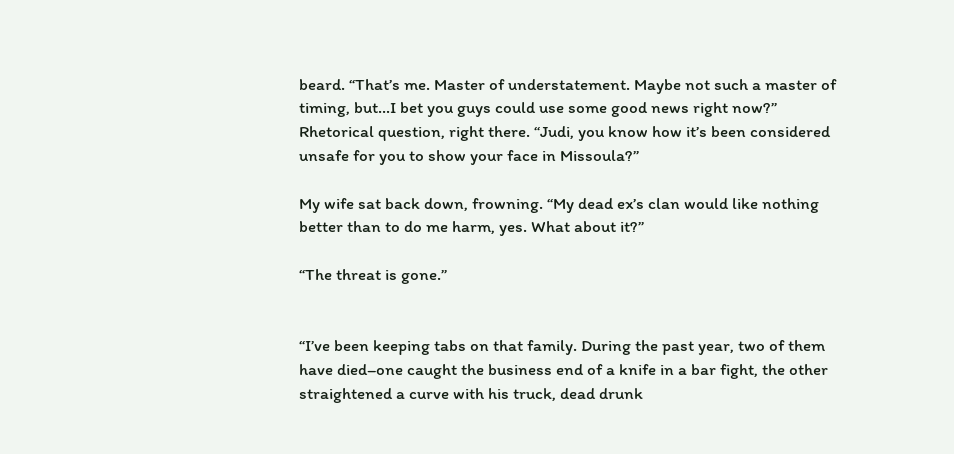beard. “That’s me. Master of understatement. Maybe not such a master of timing, but…I bet you guys could use some good news right now?” Rhetorical question, right there. “Judi, you know how it’s been considered unsafe for you to show your face in Missoula?”

My wife sat back down, frowning. “My dead ex’s clan would like nothing better than to do me harm, yes. What about it?”

“The threat is gone.”


“I’ve been keeping tabs on that family. During the past year, two of them have died–one caught the business end of a knife in a bar fight, the other straightened a curve with his truck, dead drunk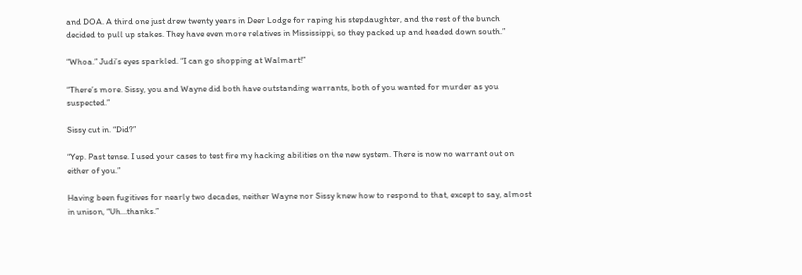and DOA. A third one just drew twenty years in Deer Lodge for raping his stepdaughter, and the rest of the bunch decided to pull up stakes. They have even more relatives in Mississippi, so they packed up and headed down south.”

“Whoa.” Judi’s eyes sparkled. “I can go shopping at Walmart!”

“There’s more. Sissy, you and Wayne did both have outstanding warrants, both of you wanted for murder as you suspected.”

Sissy cut in. “Did?”

“Yep. Past tense. I used your cases to test fire my hacking abilities on the new system. There is now no warrant out on either of you.”

Having been fugitives for nearly two decades, neither Wayne nor Sissy knew how to respond to that, except to say, almost in unison, “Uh…thanks.”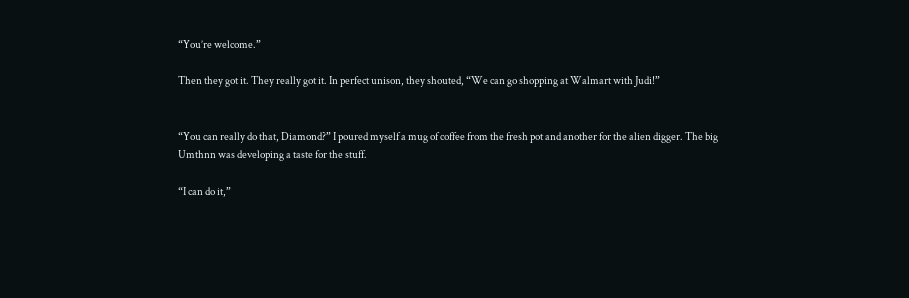“You’re welcome.”

Then they got it. They really got it. In perfect unison, they shouted, “We can go shopping at Walmart with Judi!”


“You can really do that, Diamond?” I poured myself a mug of coffee from the fresh pot and another for the alien digger. The big Umthnn was developing a taste for the stuff.

“I can do it,”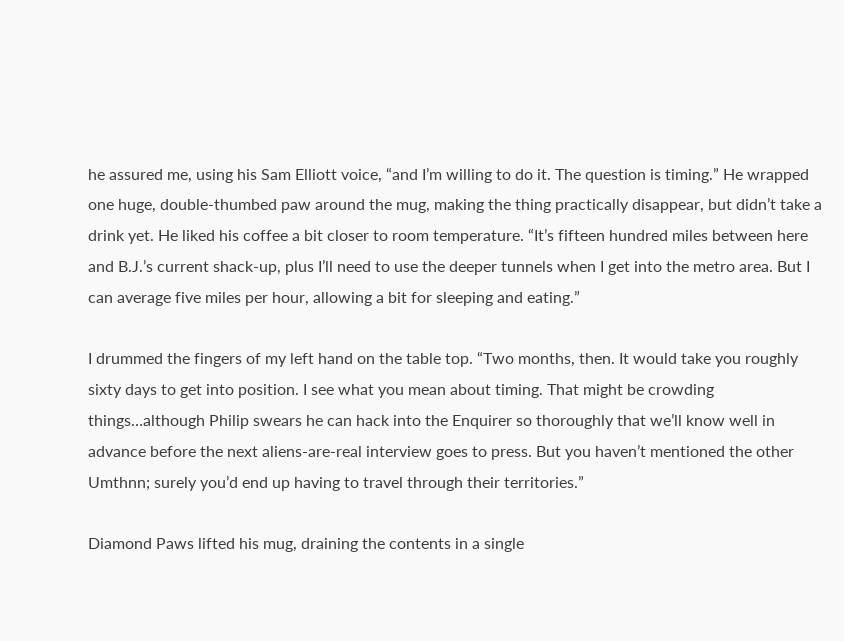he assured me, using his Sam Elliott voice, “and I’m willing to do it. The question is timing.” He wrapped one huge, double-thumbed paw around the mug, making the thing practically disappear, but didn’t take a drink yet. He liked his coffee a bit closer to room temperature. “It’s fifteen hundred miles between here and B.J.’s current shack-up, plus I’ll need to use the deeper tunnels when I get into the metro area. But I can average five miles per hour, allowing a bit for sleeping and eating.”

I drummed the fingers of my left hand on the table top. “Two months, then. It would take you roughly sixty days to get into position. I see what you mean about timing. That might be crowding things…although Philip swears he can hack into the Enquirer so thoroughly that we’ll know well in advance before the next aliens-are-real interview goes to press. But you haven’t mentioned the other Umthnn; surely you’d end up having to travel through their territories.”

Diamond Paws lifted his mug, draining the contents in a single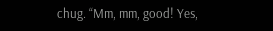chug. “Mm, mm, good! Yes,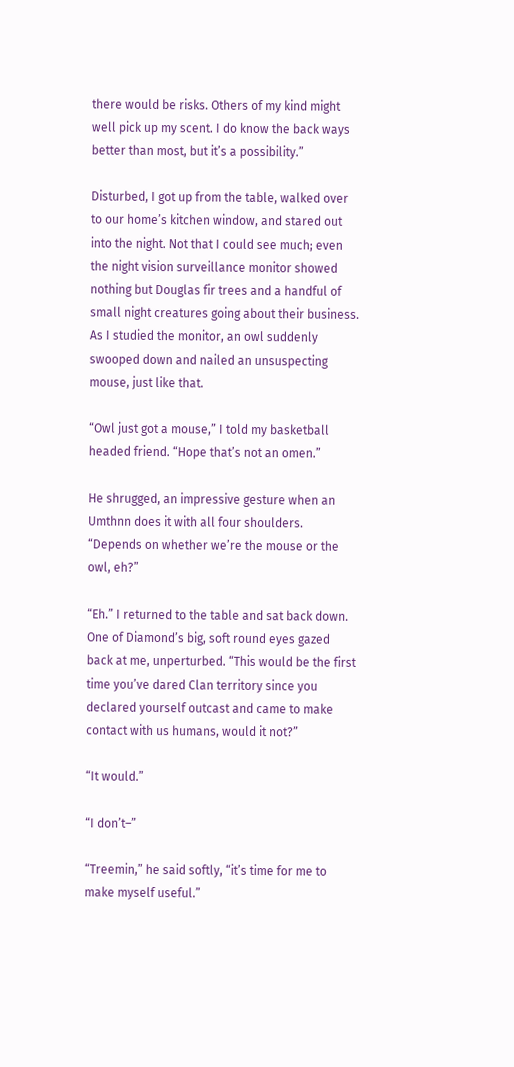there would be risks. Others of my kind might well pick up my scent. I do know the back ways better than most, but it’s a possibility.”

Disturbed, I got up from the table, walked over to our home’s kitchen window, and stared out into the night. Not that I could see much; even the night vision surveillance monitor showed nothing but Douglas fir trees and a handful of small night creatures going about their business. As I studied the monitor, an owl suddenly swooped down and nailed an unsuspecting mouse, just like that.

“Owl just got a mouse,” I told my basketball headed friend. “Hope that’s not an omen.”

He shrugged, an impressive gesture when an Umthnn does it with all four shoulders. “Depends on whether we’re the mouse or the owl, eh?”

“Eh.” I returned to the table and sat back down. One of Diamond’s big, soft round eyes gazed back at me, unperturbed. “This would be the first time you’ve dared Clan territory since you declared yourself outcast and came to make contact with us humans, would it not?”

“It would.”

“I don’t–”

“Treemin,” he said softly, “it’s time for me to make myself useful.”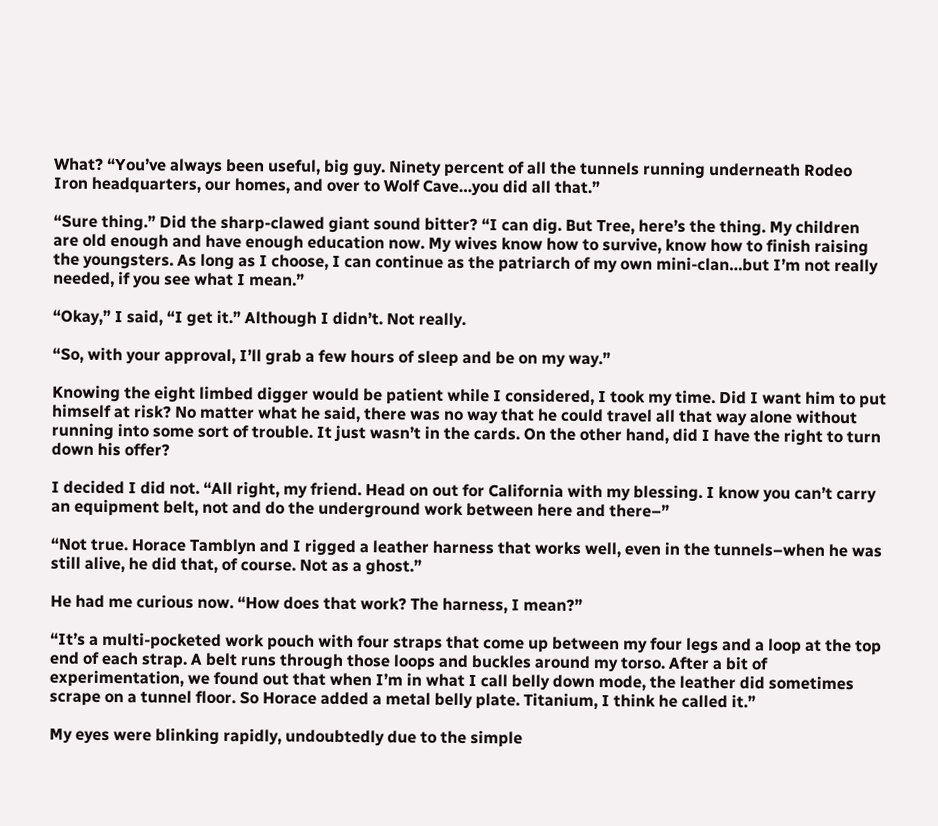What? “You’ve always been useful, big guy. Ninety percent of all the tunnels running underneath Rodeo Iron headquarters, our homes, and over to Wolf Cave…you did all that.”

“Sure thing.” Did the sharp-clawed giant sound bitter? “I can dig. But Tree, here’s the thing. My children are old enough and have enough education now. My wives know how to survive, know how to finish raising the youngsters. As long as I choose, I can continue as the patriarch of my own mini-clan…but I’m not really needed, if you see what I mean.”

“Okay,” I said, “I get it.” Although I didn’t. Not really.

“So, with your approval, I’ll grab a few hours of sleep and be on my way.”

Knowing the eight limbed digger would be patient while I considered, I took my time. Did I want him to put himself at risk? No matter what he said, there was no way that he could travel all that way alone without running into some sort of trouble. It just wasn’t in the cards. On the other hand, did I have the right to turn down his offer?

I decided I did not. “All right, my friend. Head on out for California with my blessing. I know you can’t carry an equipment belt, not and do the underground work between here and there–”

“Not true. Horace Tamblyn and I rigged a leather harness that works well, even in the tunnels–when he was still alive, he did that, of course. Not as a ghost.”

He had me curious now. “How does that work? The harness, I mean?”

“It’s a multi-pocketed work pouch with four straps that come up between my four legs and a loop at the top end of each strap. A belt runs through those loops and buckles around my torso. After a bit of experimentation, we found out that when I’m in what I call belly down mode, the leather did sometimes scrape on a tunnel floor. So Horace added a metal belly plate. Titanium, I think he called it.”

My eyes were blinking rapidly, undoubtedly due to the simple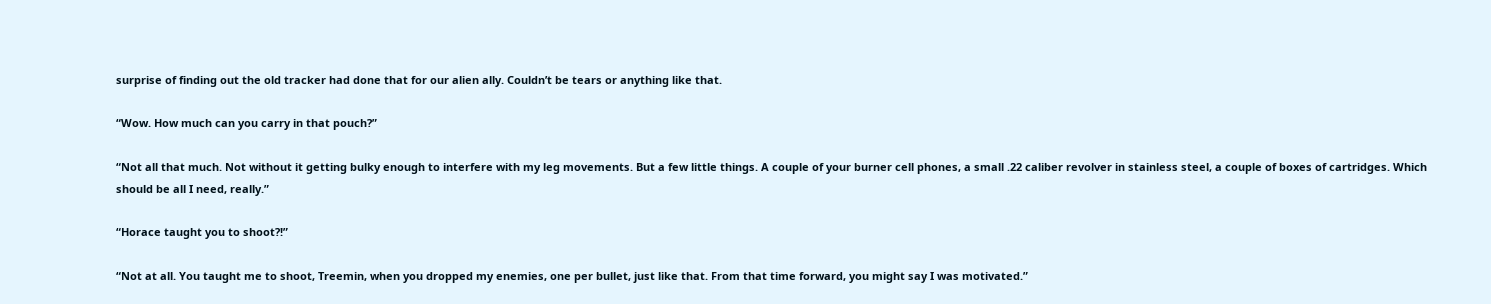surprise of finding out the old tracker had done that for our alien ally. Couldn’t be tears or anything like that.

“Wow. How much can you carry in that pouch?”

“Not all that much. Not without it getting bulky enough to interfere with my leg movements. But a few little things. A couple of your burner cell phones, a small .22 caliber revolver in stainless steel, a couple of boxes of cartridges. Which should be all I need, really.”

“Horace taught you to shoot?!”

“Not at all. You taught me to shoot, Treemin, when you dropped my enemies, one per bullet, just like that. From that time forward, you might say I was motivated.”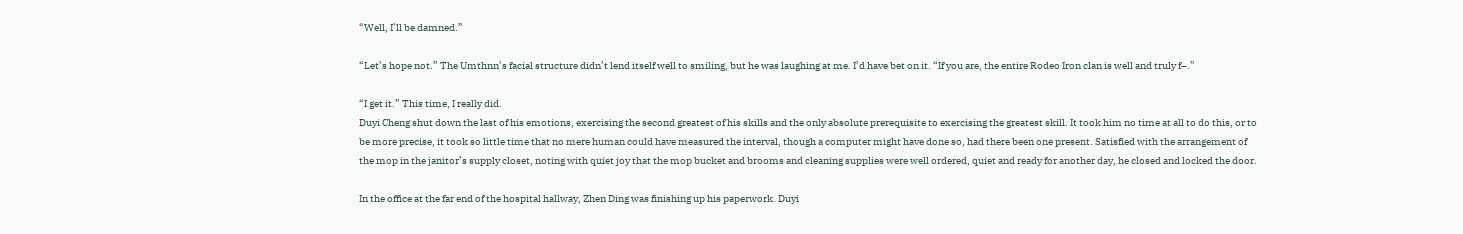“Well, I’ll be damned.”

“Let’s hope not.” The Umthnn’s facial structure didn’t lend itself well to smiling, but he was laughing at me. I’d have bet on it. “If you are, the entire Rodeo Iron clan is well and truly f–.”

“I get it.” This time, I really did.
Duyi Cheng shut down the last of his emotions, exercising the second greatest of his skills and the only absolute prerequisite to exercising the greatest skill. It took him no time at all to do this, or to be more precise, it took so little time that no mere human could have measured the interval, though a computer might have done so, had there been one present. Satisfied with the arrangement of the mop in the janitor’s supply closet, noting with quiet joy that the mop bucket and brooms and cleaning supplies were well ordered, quiet and ready for another day, he closed and locked the door.

In the office at the far end of the hospital hallway, Zhen Ding was finishing up his paperwork. Duyi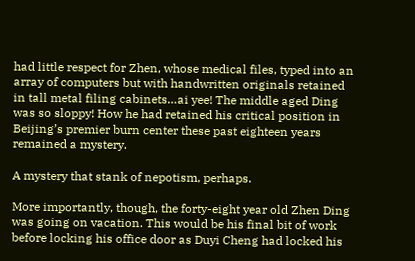had little respect for Zhen, whose medical files, typed into an array of computers but with handwritten originals retained in tall metal filing cabinets…ai yee! The middle aged Ding was so sloppy! How he had retained his critical position in Beijing’s premier burn center these past eighteen years remained a mystery.

A mystery that stank of nepotism, perhaps.

More importantly, though, the forty-eight year old Zhen Ding was going on vacation. This would be his final bit of work before locking his office door as Duyi Cheng had locked his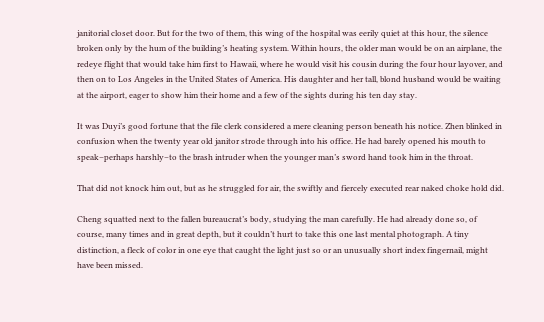janitorial closet door. But for the two of them, this wing of the hospital was eerily quiet at this hour, the silence broken only by the hum of the building’s heating system. Within hours, the older man would be on an airplane, the redeye flight that would take him first to Hawaii, where he would visit his cousin during the four hour layover, and then on to Los Angeles in the United States of America. His daughter and her tall, blond husband would be waiting at the airport, eager to show him their home and a few of the sights during his ten day stay.

It was Duyi’s good fortune that the file clerk considered a mere cleaning person beneath his notice. Zhen blinked in confusion when the twenty year old janitor strode through into his office. He had barely opened his mouth to speak–perhaps harshly–to the brash intruder when the younger man’s sword hand took him in the throat.

That did not knock him out, but as he struggled for air, the swiftly and fiercely executed rear naked choke hold did.

Cheng squatted next to the fallen bureaucrat’s body, studying the man carefully. He had already done so, of course, many times and in great depth, but it couldn’t hurt to take this one last mental photograph. A tiny distinction, a fleck of color in one eye that caught the light just so or an unusually short index fingernail, might have been missed.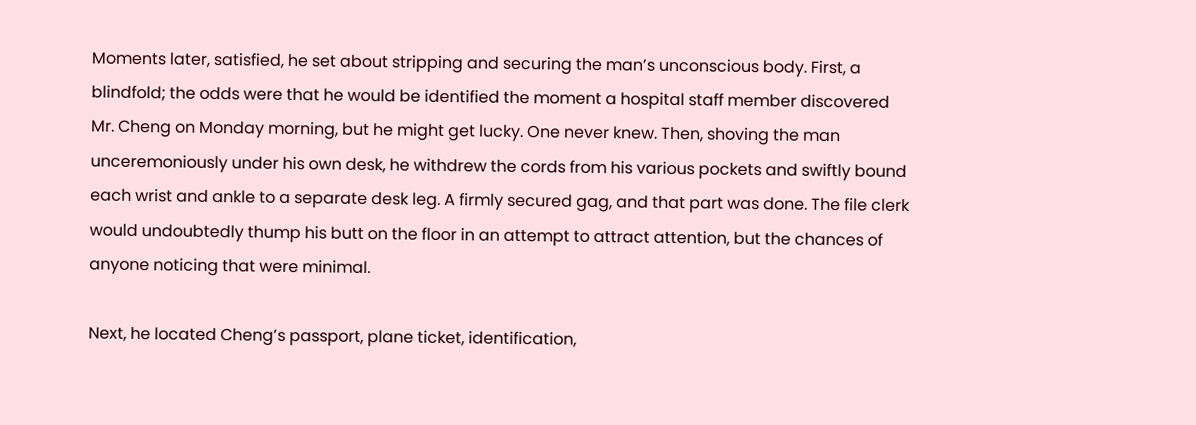Moments later, satisfied, he set about stripping and securing the man’s unconscious body. First, a blindfold; the odds were that he would be identified the moment a hospital staff member discovered Mr. Cheng on Monday morning, but he might get lucky. One never knew. Then, shoving the man unceremoniously under his own desk, he withdrew the cords from his various pockets and swiftly bound each wrist and ankle to a separate desk leg. A firmly secured gag, and that part was done. The file clerk would undoubtedly thump his butt on the floor in an attempt to attract attention, but the chances of anyone noticing that were minimal.

Next, he located Cheng’s passport, plane ticket, identification,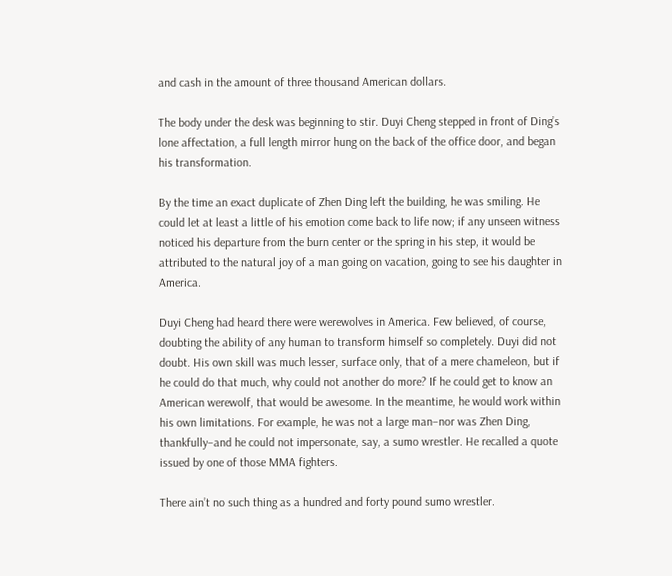and cash in the amount of three thousand American dollars.

The body under the desk was beginning to stir. Duyi Cheng stepped in front of Ding’s lone affectation, a full length mirror hung on the back of the office door, and began his transformation.

By the time an exact duplicate of Zhen Ding left the building, he was smiling. He could let at least a little of his emotion come back to life now; if any unseen witness noticed his departure from the burn center or the spring in his step, it would be attributed to the natural joy of a man going on vacation, going to see his daughter in America.

Duyi Cheng had heard there were werewolves in America. Few believed, of course, doubting the ability of any human to transform himself so completely. Duyi did not doubt. His own skill was much lesser, surface only, that of a mere chameleon, but if he could do that much, why could not another do more? If he could get to know an American werewolf, that would be awesome. In the meantime, he would work within his own limitations. For example, he was not a large man–nor was Zhen Ding, thankfully–and he could not impersonate, say, a sumo wrestler. He recalled a quote issued by one of those MMA fighters.

There ain’t no such thing as a hundred and forty pound sumo wrestler.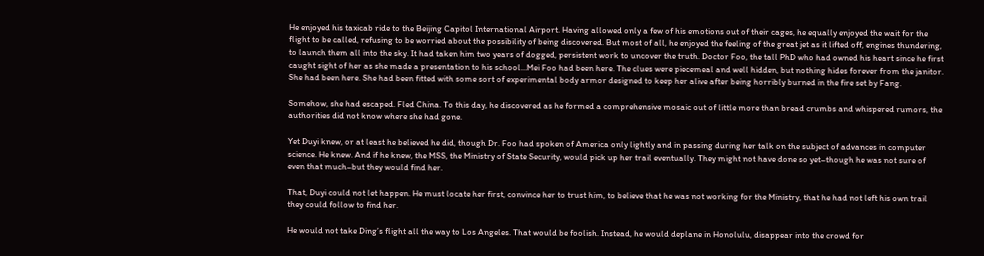He enjoyed his taxicab ride to the Beijing Capitol International Airport. Having allowed only a few of his emotions out of their cages, he equally enjoyed the wait for the flight to be called, refusing to be worried about the possibility of being discovered. But most of all, he enjoyed the feeling of the great jet as it lifted off, engines thundering, to launch them all into the sky. It had taken him two years of dogged, persistent work to uncover the truth. Doctor Foo, the tall PhD who had owned his heart since he first caught sight of her as she made a presentation to his school…Mei Foo had been here. The clues were piecemeal and well hidden, but nothing hides forever from the janitor. She had been here. She had been fitted with some sort of experimental body armor designed to keep her alive after being horribly burned in the fire set by Fang.

Somehow, she had escaped. Fled China. To this day, he discovered as he formed a comprehensive mosaic out of little more than bread crumbs and whispered rumors, the authorities did not know where she had gone.

Yet Duyi knew, or at least he believed he did, though Dr. Foo had spoken of America only lightly and in passing during her talk on the subject of advances in computer science. He knew. And if he knew, the MSS, the Ministry of State Security, would pick up her trail eventually. They might not have done so yet–though he was not sure of even that much–but they would find her.

That, Duyi could not let happen. He must locate her first, convince her to trust him, to believe that he was not working for the Ministry, that he had not left his own trail they could follow to find her.

He would not take Ding’s flight all the way to Los Angeles. That would be foolish. Instead, he would deplane in Honolulu, disappear into the crowd for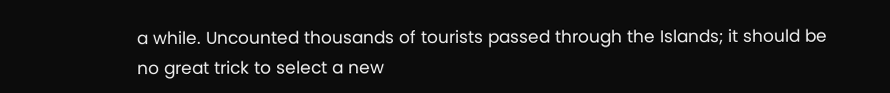a while. Uncounted thousands of tourists passed through the Islands; it should be no great trick to select a new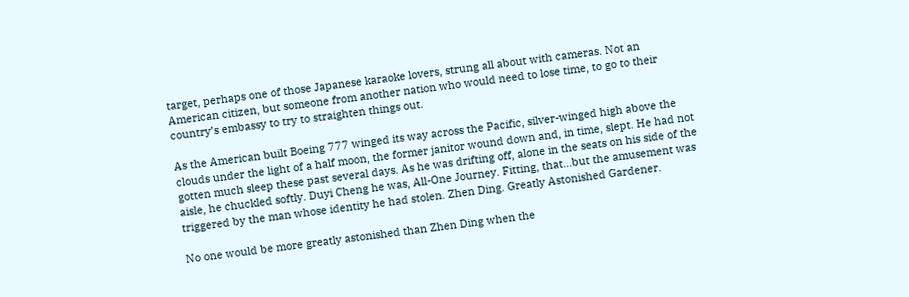target, perhaps one of those Japanese karaoke lovers, strung all about with cameras. Not an American citizen, but someone from another nation who would need to lose time, to go to their country’s embassy to try to straighten things out.

As the American built Boeing 777 winged its way across the Pacific, silver-winged high above the clouds under the light of a half moon, the former janitor wound down and, in time, slept. He had not gotten much sleep these past several days. As he was drifting off, alone in the seats on his side of the aisle, he chuckled softly. Duyi Cheng he was, All-One Journey. Fitting, that…but the amusement was triggered by the man whose identity he had stolen. Zhen Ding. Greatly Astonished Gardener.

No one would be more greatly astonished than Zhen Ding when the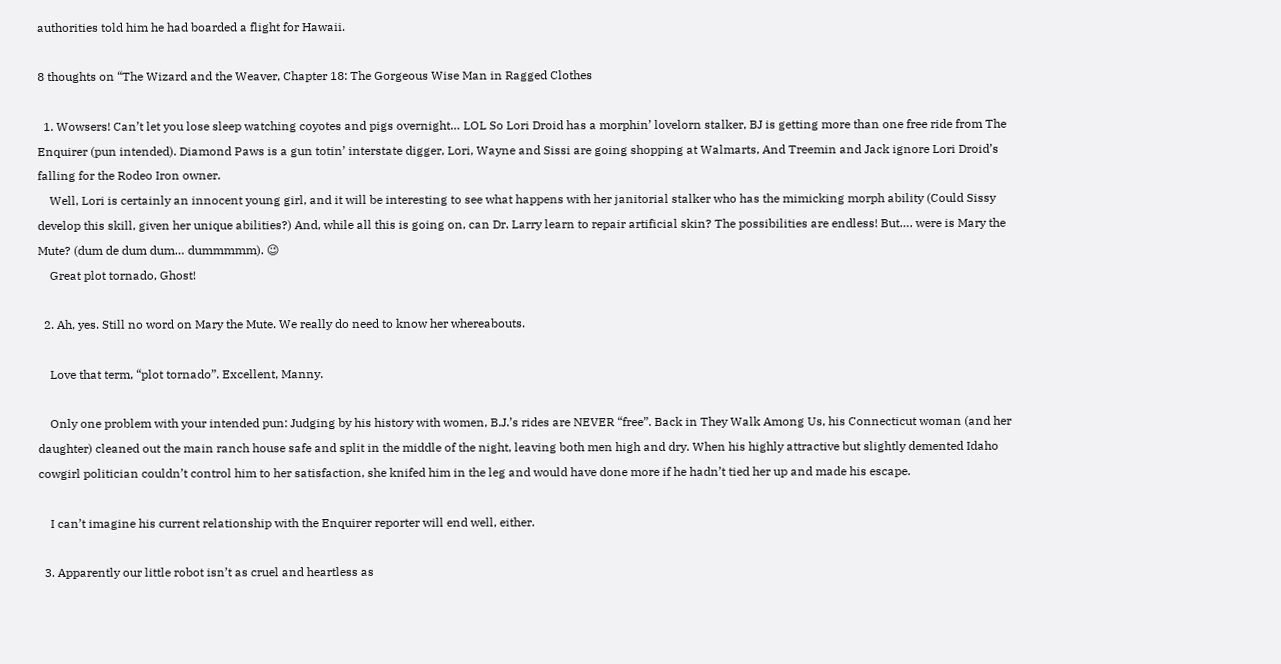authorities told him he had boarded a flight for Hawaii.

8 thoughts on “The Wizard and the Weaver, Chapter 18: The Gorgeous Wise Man in Ragged Clothes

  1. Wowsers! Can’t let you lose sleep watching coyotes and pigs overnight… LOL So Lori Droid has a morphin’ lovelorn stalker, BJ is getting more than one free ride from The Enquirer (pun intended). Diamond Paws is a gun totin’ interstate digger, Lori, Wayne and Sissi are going shopping at Walmarts, And Treemin and Jack ignore Lori Droid’s falling for the Rodeo Iron owner.
    Well, Lori is certainly an innocent young girl, and it will be interesting to see what happens with her janitorial stalker who has the mimicking morph ability (Could Sissy develop this skill, given her unique abilities?) And, while all this is going on, can Dr. Larry learn to repair artificial skin? The possibilities are endless! But…. were is Mary the Mute? (dum de dum dum… dummmmm). 😉
    Great plot tornado, Ghost!

  2. Ah, yes. Still no word on Mary the Mute. We really do need to know her whereabouts.

    Love that term, “plot tornado”. Excellent, Manny.

    Only one problem with your intended pun: Judging by his history with women, B.J.’s rides are NEVER “free”. Back in They Walk Among Us, his Connecticut woman (and her daughter) cleaned out the main ranch house safe and split in the middle of the night, leaving both men high and dry. When his highly attractive but slightly demented Idaho cowgirl politician couldn’t control him to her satisfaction, she knifed him in the leg and would have done more if he hadn’t tied her up and made his escape.

    I can’t imagine his current relationship with the Enquirer reporter will end well, either.

  3. Apparently our little robot isn’t as cruel and heartless as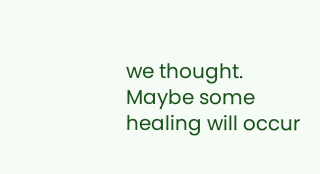we thought. Maybe some healing will occur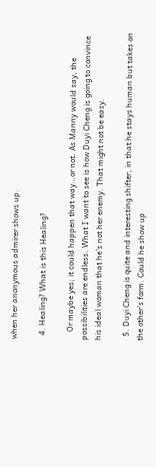when her anonymous admirer shows up.

  4. Healing? What is this Healing?

    Or maybe yes; it could happen that way…or not. As Manny would say, the possibilities are endless. What I want to see is how Duyi Cheng is going to convince his ideal woman that he’s not her enemy. That might not be easy.

  5. Duyi Cheng is quite and interesting shifter, in that he stays human but takes on the other’s form. Could he show up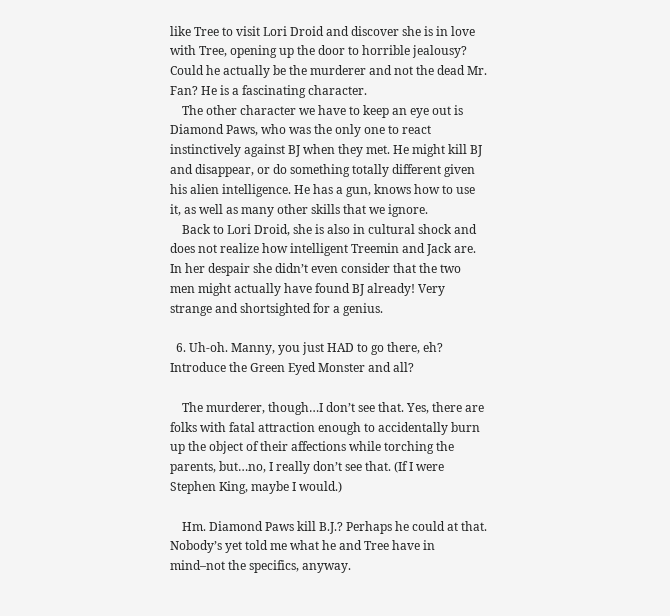like Tree to visit Lori Droid and discover she is in love with Tree, opening up the door to horrible jealousy? Could he actually be the murderer and not the dead Mr. Fan? He is a fascinating character.
    The other character we have to keep an eye out is Diamond Paws, who was the only one to react instinctively against BJ when they met. He might kill BJ and disappear, or do something totally different given his alien intelligence. He has a gun, knows how to use it, as well as many other skills that we ignore.
    Back to Lori Droid, she is also in cultural shock and does not realize how intelligent Treemin and Jack are. In her despair she didn’t even consider that the two men might actually have found BJ already! Very strange and shortsighted for a genius.

  6. Uh-oh. Manny, you just HAD to go there, eh? Introduce the Green Eyed Monster and all?

    The murderer, though…I don’t see that. Yes, there are folks with fatal attraction enough to accidentally burn up the object of their affections while torching the parents, but…no, I really don’t see that. (If I were Stephen King, maybe I would.)

    Hm. Diamond Paws kill B.J.? Perhaps he could at that. Nobody’s yet told me what he and Tree have in mind–not the specifics, anyway.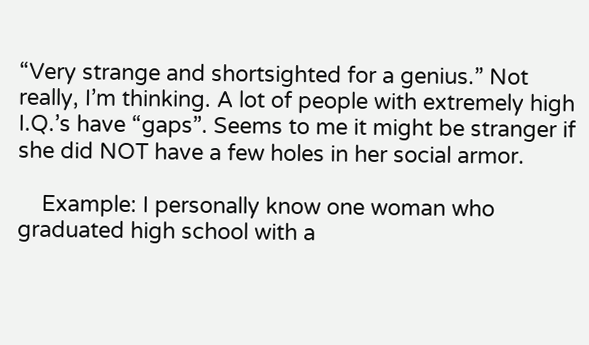“Very strange and shortsighted for a genius.” Not really, I’m thinking. A lot of people with extremely high I.Q.’s have “gaps”. Seems to me it might be stranger if she did NOT have a few holes in her social armor.

    Example: I personally know one woman who graduated high school with a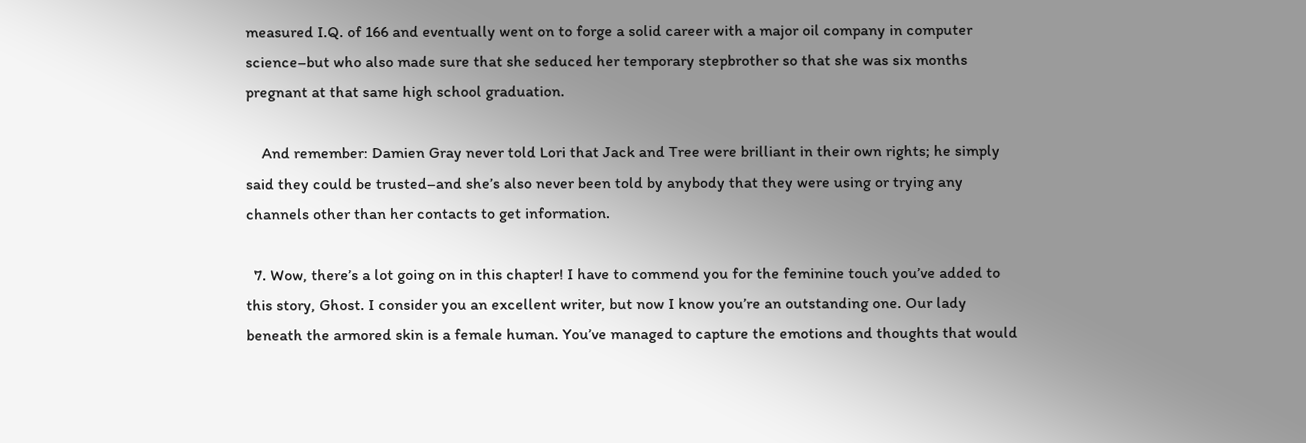measured I.Q. of 166 and eventually went on to forge a solid career with a major oil company in computer science–but who also made sure that she seduced her temporary stepbrother so that she was six months pregnant at that same high school graduation.

    And remember: Damien Gray never told Lori that Jack and Tree were brilliant in their own rights; he simply said they could be trusted–and she’s also never been told by anybody that they were using or trying any channels other than her contacts to get information.

  7. Wow, there’s a lot going on in this chapter! I have to commend you for the feminine touch you’ve added to this story, Ghost. I consider you an excellent writer, but now I know you’re an outstanding one. Our lady beneath the armored skin is a female human. You’ve managed to capture the emotions and thoughts that would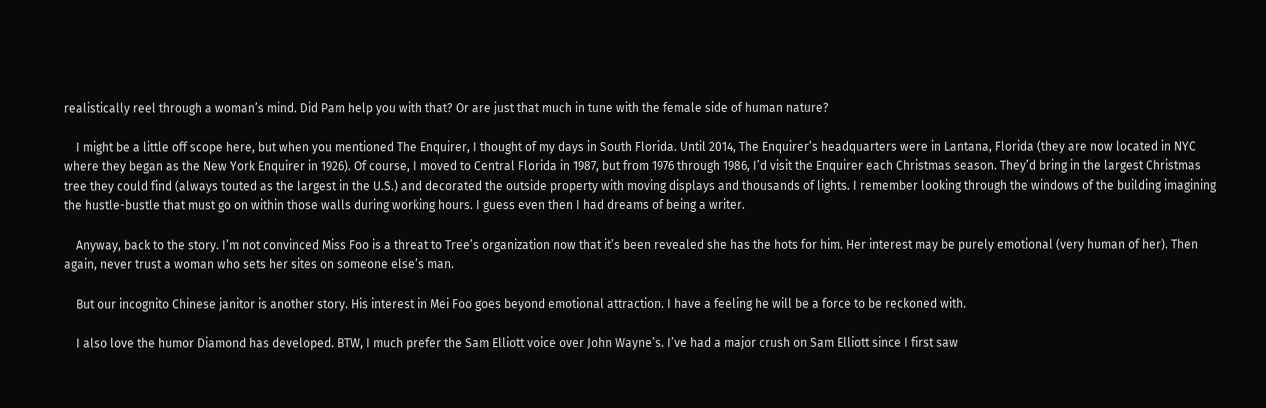realistically reel through a woman’s mind. Did Pam help you with that? Or are just that much in tune with the female side of human nature?

    I might be a little off scope here, but when you mentioned The Enquirer, I thought of my days in South Florida. Until 2014, The Enquirer’s headquarters were in Lantana, Florida (they are now located in NYC where they began as the New York Enquirer in 1926). Of course, I moved to Central Florida in 1987, but from 1976 through 1986, I’d visit the Enquirer each Christmas season. They’d bring in the largest Christmas tree they could find (always touted as the largest in the U.S.) and decorated the outside property with moving displays and thousands of lights. I remember looking through the windows of the building imagining the hustle-bustle that must go on within those walls during working hours. I guess even then I had dreams of being a writer.

    Anyway, back to the story. I’m not convinced Miss Foo is a threat to Tree’s organization now that it’s been revealed she has the hots for him. Her interest may be purely emotional (very human of her). Then again, never trust a woman who sets her sites on someone else’s man.

    But our incognito Chinese janitor is another story. His interest in Mei Foo goes beyond emotional attraction. I have a feeling he will be a force to be reckoned with.

    I also love the humor Diamond has developed. BTW, I much prefer the Sam Elliott voice over John Wayne’s. I’ve had a major crush on Sam Elliott since I first saw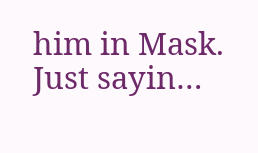him in Mask. Just sayin…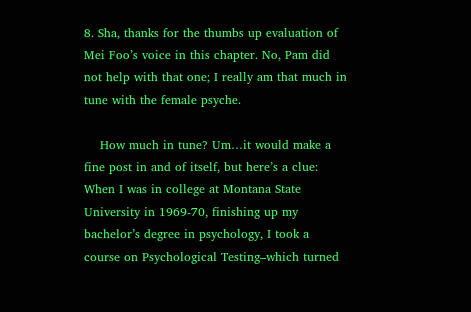8. Sha, thanks for the thumbs up evaluation of Mei Foo’s voice in this chapter. No, Pam did not help with that one; I really am that much in tune with the female psyche.

    How much in tune? Um…it would make a fine post in and of itself, but here’s a clue: When I was in college at Montana State University in 1969-70, finishing up my bachelor’s degree in psychology, I took a course on Psychological Testing–which turned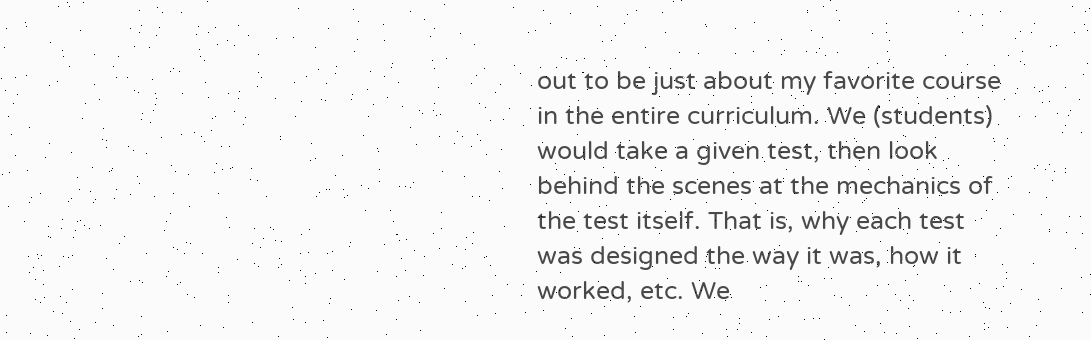out to be just about my favorite course in the entire curriculum. We (students) would take a given test, then look behind the scenes at the mechanics of the test itself. That is, why each test was designed the way it was, how it worked, etc. We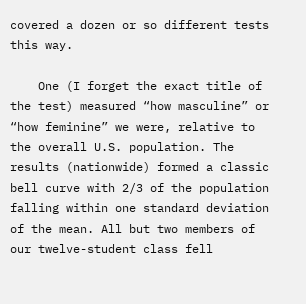covered a dozen or so different tests this way.

    One (I forget the exact title of the test) measured “how masculine” or “how feminine” we were, relative to the overall U.S. population. The results (nationwide) formed a classic bell curve with 2/3 of the population falling within one standard deviation of the mean. All but two members of our twelve-student class fell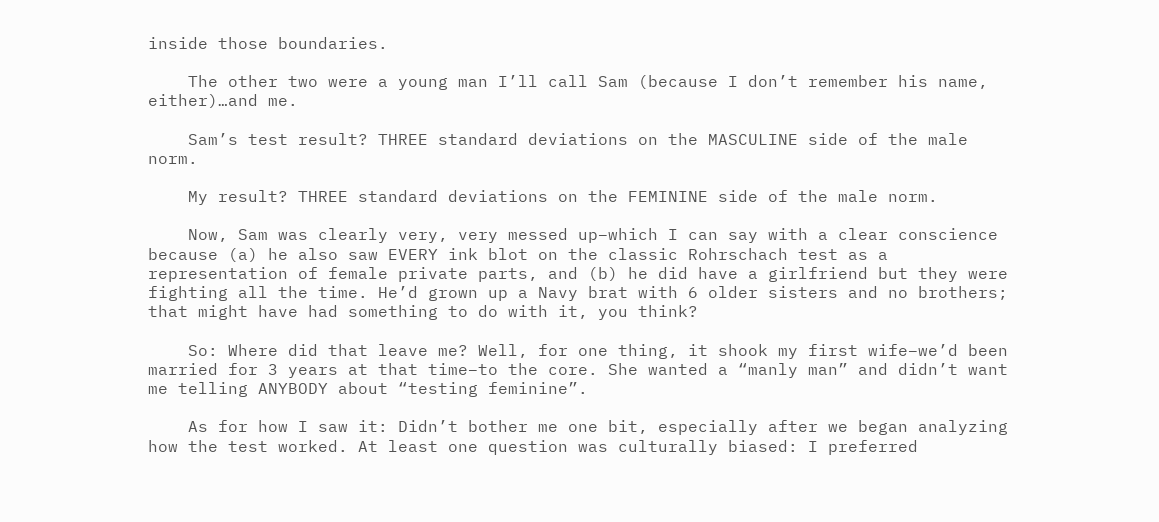inside those boundaries.

    The other two were a young man I’ll call Sam (because I don’t remember his name, either)…and me.

    Sam’s test result? THREE standard deviations on the MASCULINE side of the male norm.

    My result? THREE standard deviations on the FEMININE side of the male norm.

    Now, Sam was clearly very, very messed up–which I can say with a clear conscience because (a) he also saw EVERY ink blot on the classic Rohrschach test as a representation of female private parts, and (b) he did have a girlfriend but they were fighting all the time. He’d grown up a Navy brat with 6 older sisters and no brothers; that might have had something to do with it, you think?

    So: Where did that leave me? Well, for one thing, it shook my first wife–we’d been married for 3 years at that time–to the core. She wanted a “manly man” and didn’t want me telling ANYBODY about “testing feminine”.

    As for how I saw it: Didn’t bother me one bit, especially after we began analyzing how the test worked. At least one question was culturally biased: I preferred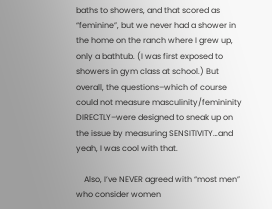baths to showers, and that scored as “feminine”, but we never had a shower in the home on the ranch where I grew up, only a bathtub. (I was first exposed to showers in gym class at school.) But overall, the questions–which of course could not measure masculinity/femininity DIRECTLY–were designed to sneak up on the issue by measuring SENSITIVITY…and yeah, I was cool with that.

    Also, I’ve NEVER agreed with “most men” who consider women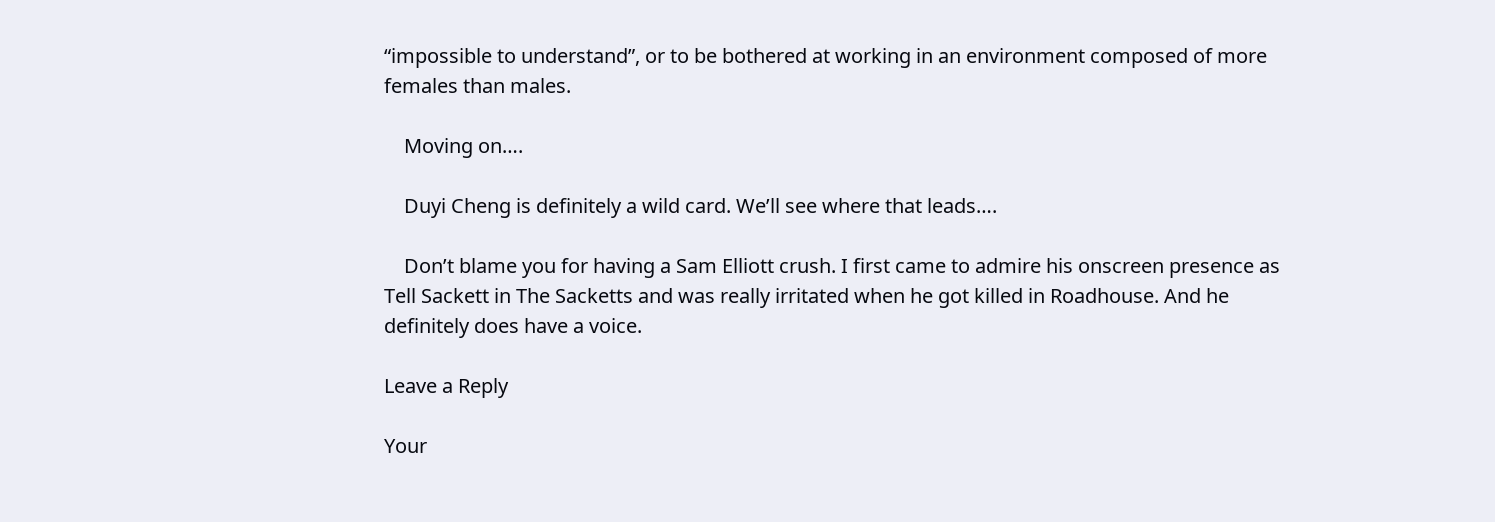“impossible to understand”, or to be bothered at working in an environment composed of more females than males.

    Moving on….

    Duyi Cheng is definitely a wild card. We’ll see where that leads….

    Don’t blame you for having a Sam Elliott crush. I first came to admire his onscreen presence as Tell Sackett in The Sacketts and was really irritated when he got killed in Roadhouse. And he definitely does have a voice.

Leave a Reply

Your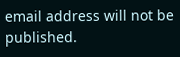email address will not be published.